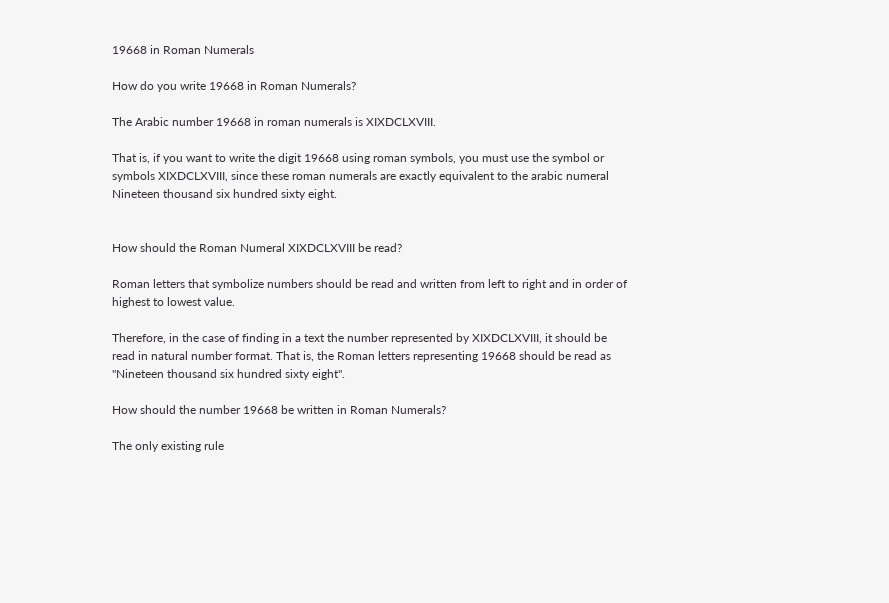19668 in Roman Numerals

How do you write 19668 in Roman Numerals?

The Arabic number 19668 in roman numerals is XIXDCLXVIII.

That is, if you want to write the digit 19668 using roman symbols, you must use the symbol or symbols XIXDCLXVIII, since these roman numerals are exactly equivalent to the arabic numeral Nineteen thousand six hundred sixty eight.


How should the Roman Numeral XIXDCLXVIII be read?

Roman letters that symbolize numbers should be read and written from left to right and in order of highest to lowest value.

Therefore, in the case of finding in a text the number represented by XIXDCLXVIII, it should be read in natural number format. That is, the Roman letters representing 19668 should be read as "Nineteen thousand six hundred sixty eight".

How should the number 19668 be written in Roman Numerals?

The only existing rule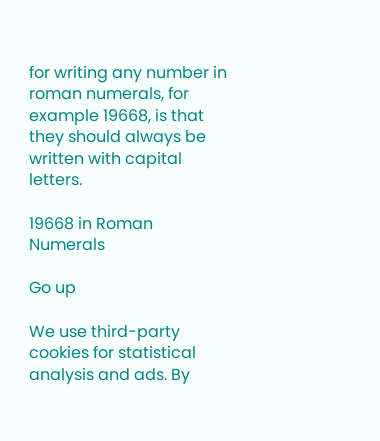for writing any number in roman numerals, for example 19668, is that they should always be written with capital letters.

19668 in Roman Numerals

Go up

We use third-party cookies for statistical analysis and ads. By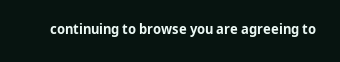continuing to browse you are agreeing to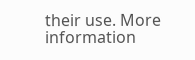their use. More information